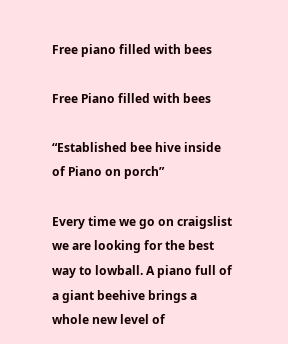Free piano filled with bees

Free Piano filled with bees

“Established bee hive inside of Piano on porch”

Every time we go on craigslist we are looking for the best way to lowball. A piano full of a giant beehive brings a whole new level of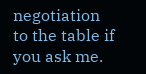negotiation to the table if you ask me.